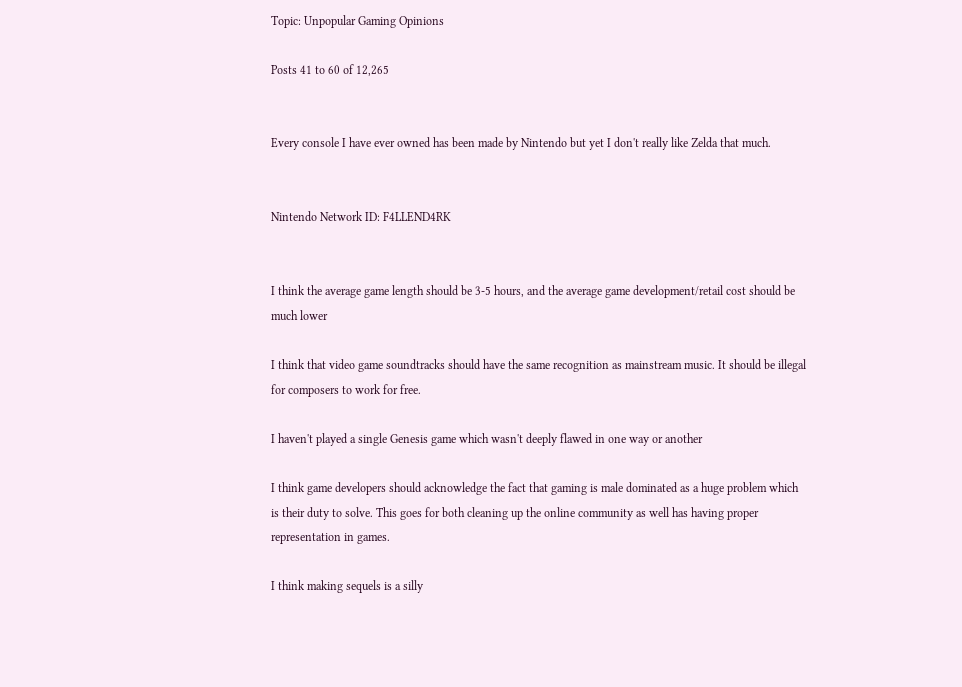Topic: Unpopular Gaming Opinions

Posts 41 to 60 of 12,265


Every console I have ever owned has been made by Nintendo but yet I don't really like Zelda that much.


Nintendo Network ID: F4LLEND4RK


I think the average game length should be 3-5 hours, and the average game development/retail cost should be much lower

I think that video game soundtracks should have the same recognition as mainstream music. It should be illegal for composers to work for free.

I haven't played a single Genesis game which wasn't deeply flawed in one way or another

I think game developers should acknowledge the fact that gaming is male dominated as a huge problem which is their duty to solve. This goes for both cleaning up the online community as well has having proper representation in games.

I think making sequels is a silly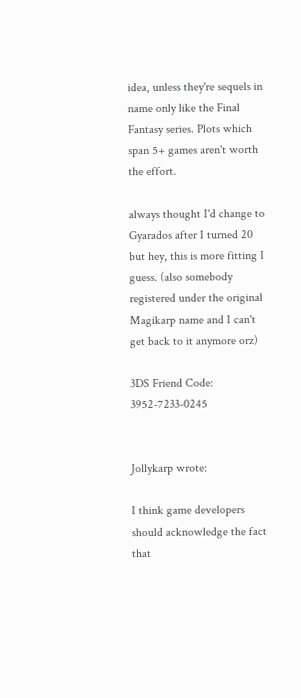idea, unless they're sequels in name only like the Final Fantasy series. Plots which span 5+ games aren't worth the effort.

always thought I'd change to Gyarados after I turned 20 but hey, this is more fitting I guess. (also somebody registered under the original Magikarp name and I can't get back to it anymore orz)

3DS Friend Code: 3952-7233-0245


Jollykarp wrote:

I think game developers should acknowledge the fact that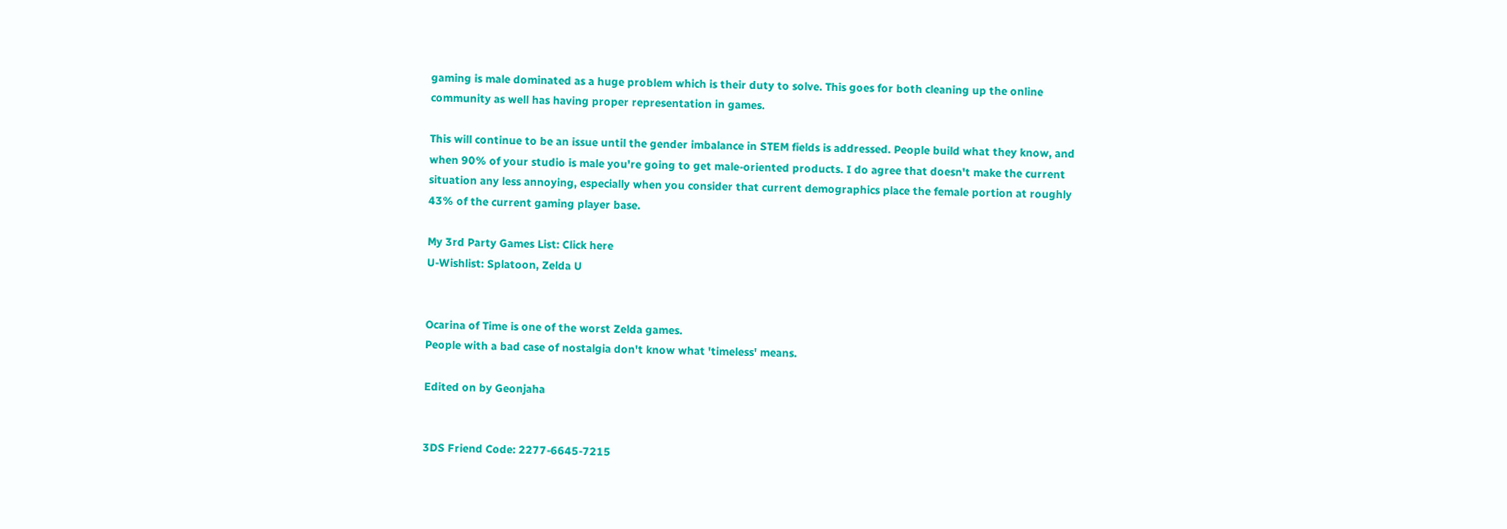gaming is male dominated as a huge problem which is their duty to solve. This goes for both cleaning up the online community as well has having proper representation in games.

This will continue to be an issue until the gender imbalance in STEM fields is addressed. People build what they know, and when 90% of your studio is male you're going to get male-oriented products. I do agree that doesn't make the current situation any less annoying, especially when you consider that current demographics place the female portion at roughly 43% of the current gaming player base.

My 3rd Party Games List: Click here
U-Wishlist: Splatoon, Zelda U


Ocarina of Time is one of the worst Zelda games.
People with a bad case of nostalgia don't know what 'timeless' means.

Edited on by Geonjaha


3DS Friend Code: 2277-6645-7215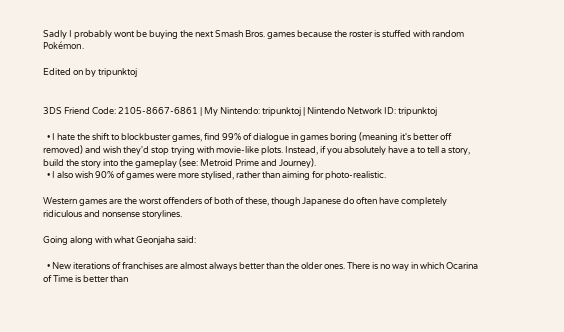Sadly I probably wont be buying the next Smash Bros. games because the roster is stuffed with random Pokémon.

Edited on by tripunktoj


3DS Friend Code: 2105-8667-6861 | My Nintendo: tripunktoj | Nintendo Network ID: tripunktoj

  • I hate the shift to blockbuster games, find 99% of dialogue in games boring (meaning it's better off removed) and wish they'd stop trying with movie-like plots. Instead, if you absolutely have a to tell a story, build the story into the gameplay (see: Metroid Prime and Journey).
  • I also wish 90% of games were more stylised, rather than aiming for photo-realistic.

Western games are the worst offenders of both of these, though Japanese do often have completely ridiculous and nonsense storylines.

Going along with what Geonjaha said:

  • New iterations of franchises are almost always better than the older ones. There is no way in which Ocarina of Time is better than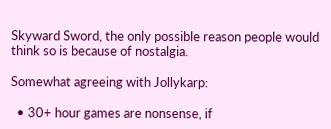Skyward Sword, the only possible reason people would think so is because of nostalgia.

Somewhat agreeing with Jollykarp:

  • 30+ hour games are nonsense, if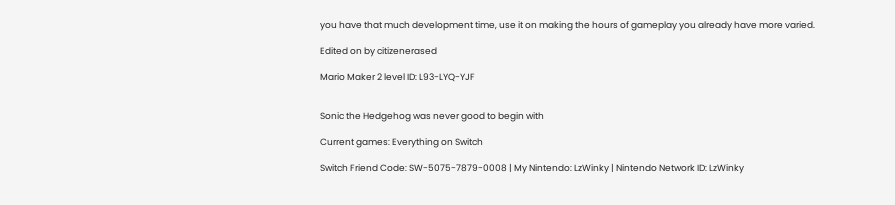you have that much development time, use it on making the hours of gameplay you already have more varied.

Edited on by citizenerased

Mario Maker 2 level ID: L93-LYQ-YJF


Sonic the Hedgehog was never good to begin with

Current games: Everything on Switch

Switch Friend Code: SW-5075-7879-0008 | My Nintendo: LzWinky | Nintendo Network ID: LzWinky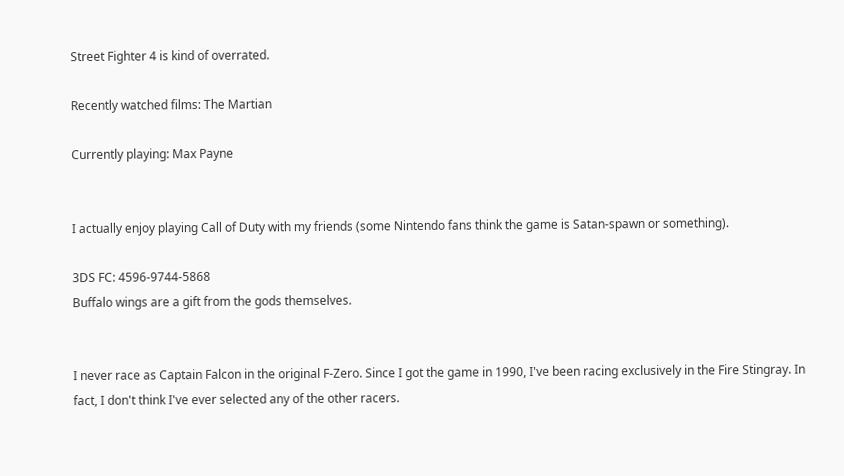Street Fighter 4 is kind of overrated.

Recently watched films: The Martian

Currently playing: Max Payne


I actually enjoy playing Call of Duty with my friends (some Nintendo fans think the game is Satan-spawn or something).

3DS FC: 4596-9744-5868
Buffalo wings are a gift from the gods themselves.


I never race as Captain Falcon in the original F-Zero. Since I got the game in 1990, I've been racing exclusively in the Fire Stingray. In fact, I don't think I've ever selected any of the other racers.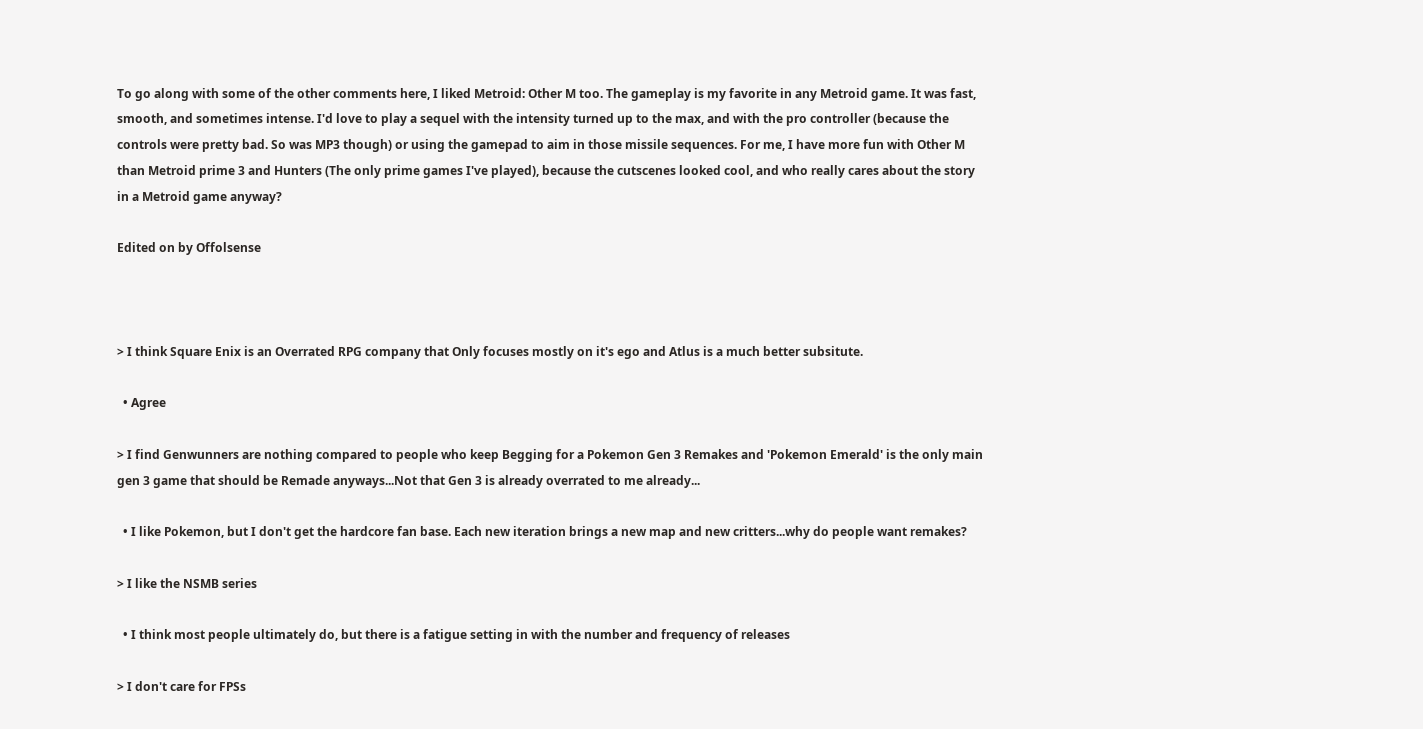To go along with some of the other comments here, I liked Metroid: Other M too. The gameplay is my favorite in any Metroid game. It was fast, smooth, and sometimes intense. I'd love to play a sequel with the intensity turned up to the max, and with the pro controller (because the controls were pretty bad. So was MP3 though) or using the gamepad to aim in those missile sequences. For me, I have more fun with Other M than Metroid prime 3 and Hunters (The only prime games I've played), because the cutscenes looked cool, and who really cares about the story in a Metroid game anyway?

Edited on by Offolsense



> I think Square Enix is an Overrated RPG company that Only focuses mostly on it's ego and Atlus is a much better subsitute.

  • Agree

> I find Genwunners are nothing compared to people who keep Begging for a Pokemon Gen 3 Remakes and 'Pokemon Emerald' is the only main gen 3 game that should be Remade anyways...Not that Gen 3 is already overrated to me already...

  • I like Pokemon, but I don't get the hardcore fan base. Each new iteration brings a new map and new critters...why do people want remakes?

> I like the NSMB series

  • I think most people ultimately do, but there is a fatigue setting in with the number and frequency of releases

> I don't care for FPSs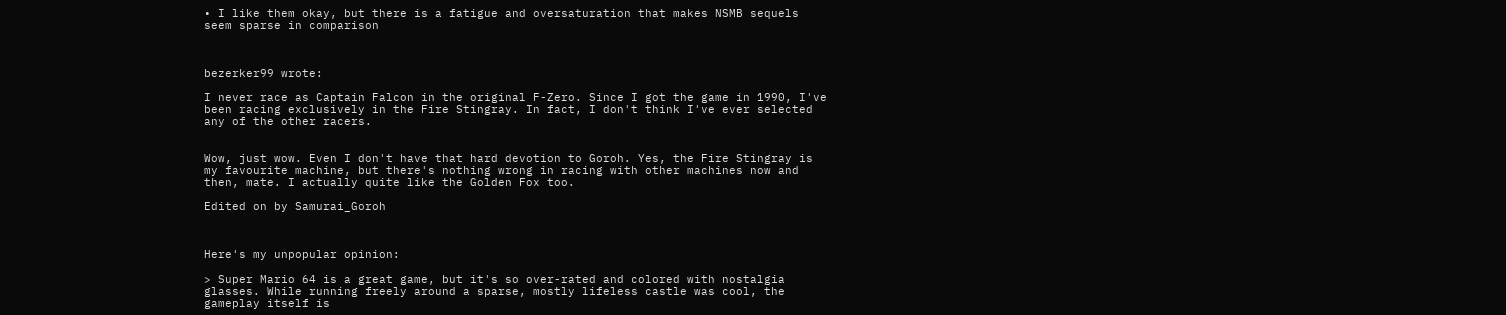• I like them okay, but there is a fatigue and oversaturation that makes NSMB sequels seem sparse in comparison



bezerker99 wrote:

I never race as Captain Falcon in the original F-Zero. Since I got the game in 1990, I've been racing exclusively in the Fire Stingray. In fact, I don't think I've ever selected any of the other racers.


Wow, just wow. Even I don't have that hard devotion to Goroh. Yes, the Fire Stingray is my favourite machine, but there's nothing wrong in racing with other machines now and then, mate. I actually quite like the Golden Fox too.

Edited on by Samurai_Goroh



Here's my unpopular opinion:

> Super Mario 64 is a great game, but it's so over-rated and colored with nostalgia glasses. While running freely around a sparse, mostly lifeless castle was cool, the gameplay itself is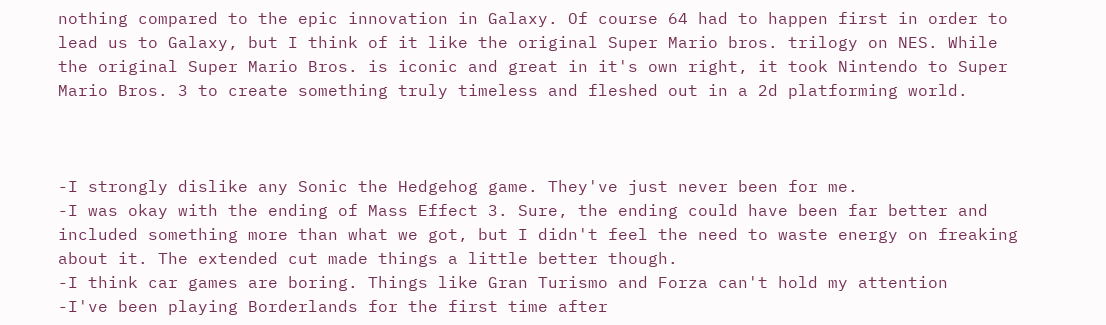nothing compared to the epic innovation in Galaxy. Of course 64 had to happen first in order to lead us to Galaxy, but I think of it like the original Super Mario bros. trilogy on NES. While the original Super Mario Bros. is iconic and great in it's own right, it took Nintendo to Super Mario Bros. 3 to create something truly timeless and fleshed out in a 2d platforming world.



-I strongly dislike any Sonic the Hedgehog game. They've just never been for me.
-I was okay with the ending of Mass Effect 3. Sure, the ending could have been far better and included something more than what we got, but I didn't feel the need to waste energy on freaking about it. The extended cut made things a little better though.
-I think car games are boring. Things like Gran Turismo and Forza can't hold my attention
-I've been playing Borderlands for the first time after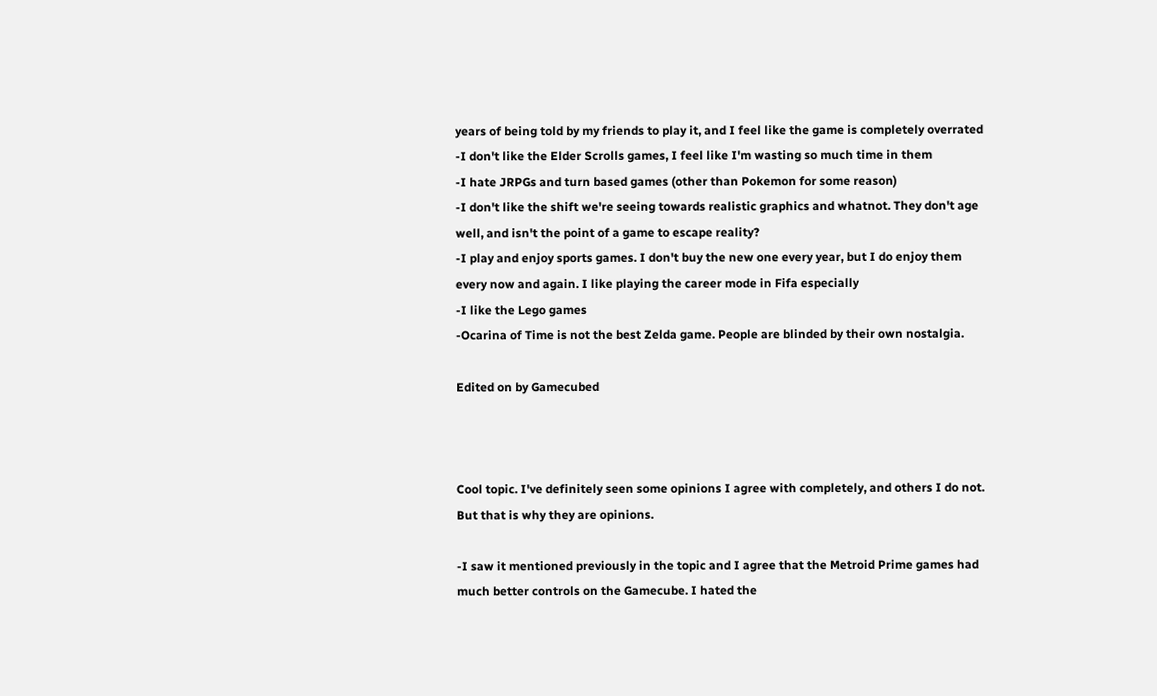years of being told by my friends to play it, and I feel like the game is completely overrated
-I don't like the Elder Scrolls games, I feel like I'm wasting so much time in them
-I hate JRPGs and turn based games (other than Pokemon for some reason)
-I don't like the shift we're seeing towards realistic graphics and whatnot. They don't age well, and isn't the point of a game to escape reality?
-I play and enjoy sports games. I don't buy the new one every year, but I do enjoy them every now and again. I like playing the career mode in Fifa especially
-I like the Lego games
-Ocarina of Time is not the best Zelda game. People are blinded by their own nostalgia.

Edited on by Gamecubed



Cool topic. I've definitely seen some opinions I agree with completely, and others I do not. But that is why they are opinions.

-I saw it mentioned previously in the topic and I agree that the Metroid Prime games had much better controls on the Gamecube. I hated the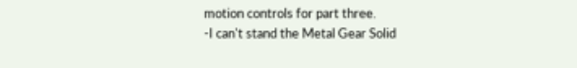motion controls for part three.
-I can't stand the Metal Gear Solid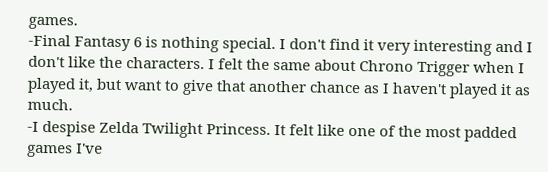games.
-Final Fantasy 6 is nothing special. I don't find it very interesting and I don't like the characters. I felt the same about Chrono Trigger when I played it, but want to give that another chance as I haven't played it as much.
-I despise Zelda Twilight Princess. It felt like one of the most padded games I've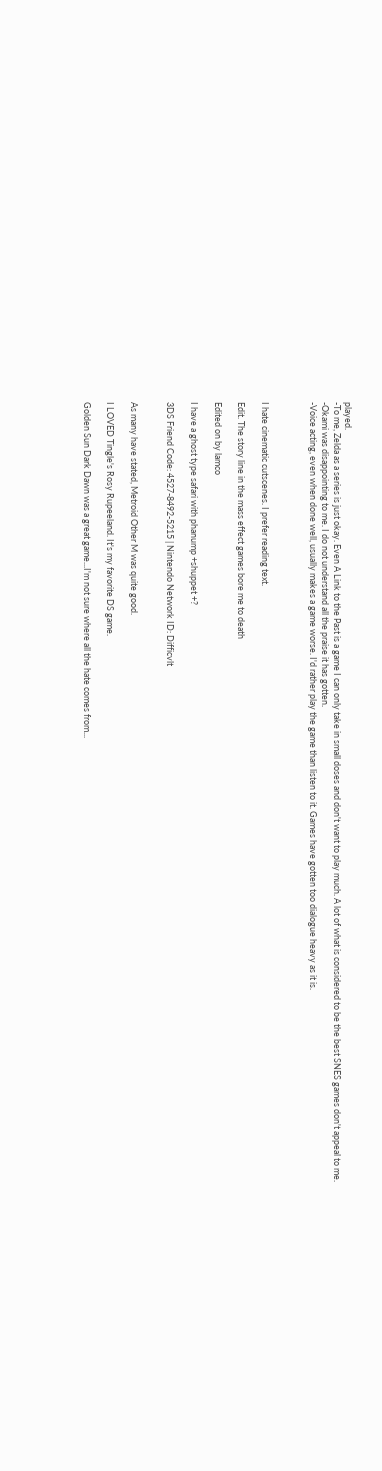played.
-To me, Zelda as a series is just okay. Even A Link to the Past is a game I can only take in small doses and don't want to play much. A lot of what is considered to be the best SNES games don't appeal to me.
-Okami was disappointing to me. I do not understand all the praise it has gotten.
-Voice acting, even when done well, usually makes a game worse. I'd rather play the game than listen to it. Games have gotten too dialogue heavy as it is.



I hate cinematic cutscenes. I prefer reading text.

Edit. The story line in the mass effect games bore me to death

Edited on by lamco

I have a ghost type safari with phanump +shuppet +?

3DS Friend Code: 4527-8492-5215 | Nintendo Network ID: Difficvlt


As many have stated, Metroid Other M was quite good.

I LOVED Tingle's Rosy Rupeeland. It's my favorite DS game.

Golden Sun Dark Dawn was a great game...I'm not sure where all the hate comes from...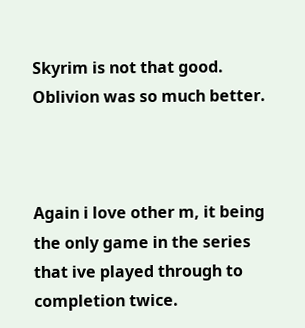Skyrim is not that good. Oblivion was so much better.



Again i love other m, it being the only game in the series that ive played through to completion twice.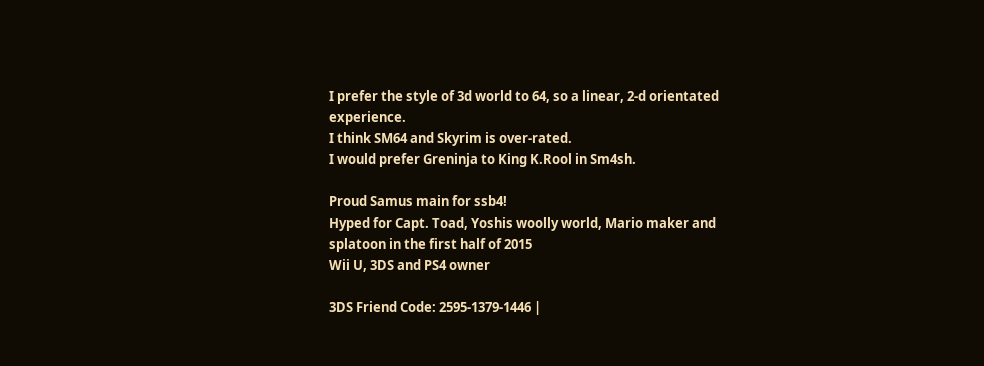I prefer the style of 3d world to 64, so a linear, 2-d orientated experience.
I think SM64 and Skyrim is over-rated.
I would prefer Greninja to King K.Rool in Sm4sh.

Proud Samus main for ssb4!
Hyped for Capt. Toad, Yoshis woolly world, Mario maker and splatoon in the first half of 2015
Wii U, 3DS and PS4 owner

3DS Friend Code: 2595-1379-1446 |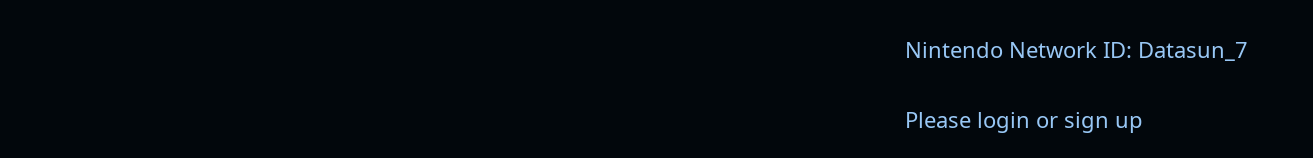Nintendo Network ID: Datasun_7

Please login or sign up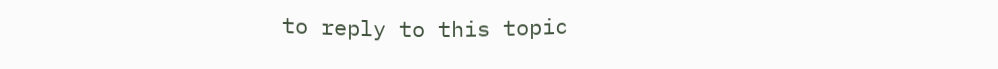to reply to this topic